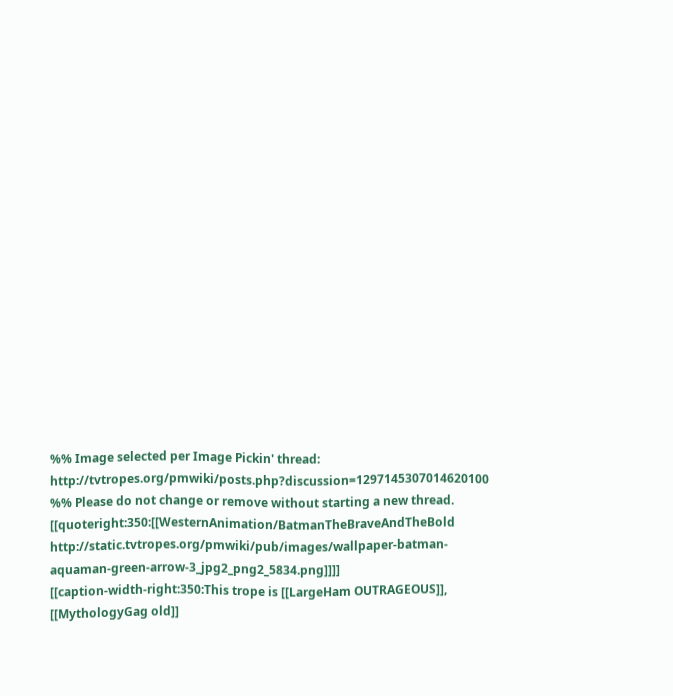%% Image selected per Image Pickin' thread: http://tvtropes.org/pmwiki/posts.php?discussion=1297145307014620100
%% Please do not change or remove without starting a new thread.
[[quoteright:350:[[WesternAnimation/BatmanTheBraveAndTheBold http://static.tvtropes.org/pmwiki/pub/images/wallpaper-batman-aquaman-green-arrow-3_jpg2_png2_5834.png]]]]
[[caption-width-right:350:This trope is [[LargeHam OUTRAGEOUS]], [[MythologyGag old]]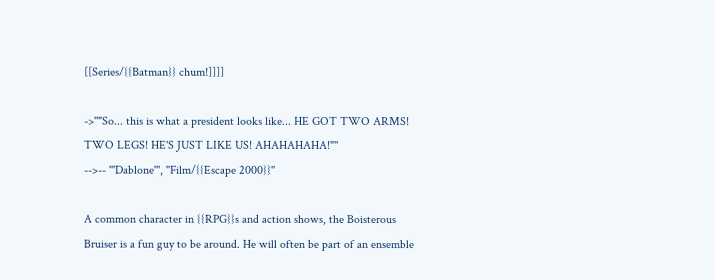[[Series/{{Batman}} chum!]]]]

->''"So... this is what a president looks like... HE GOT TWO ARMS! TWO LEGS! HE'S JUST LIKE US! AHAHAHAHA!"''
-->-- '''Dablone''', ''Film/{{Escape 2000}}''

A common character in {{RPG}}s and action shows, the Boisterous Bruiser is a fun guy to be around. He will often be part of an ensemble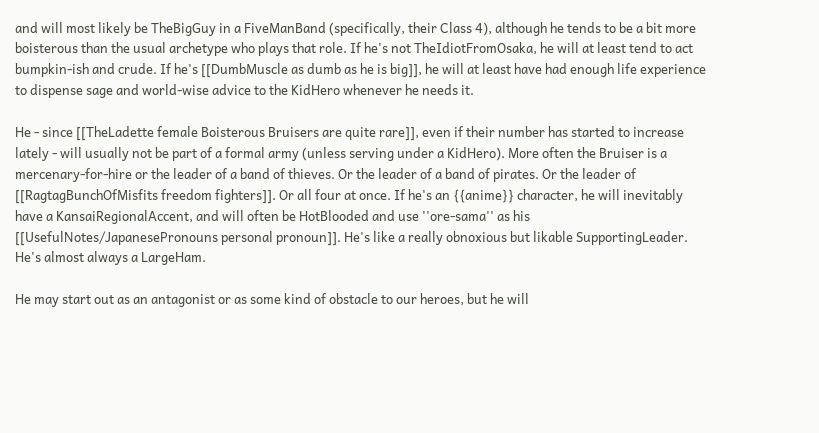and will most likely be TheBigGuy in a FiveManBand (specifically, their Class 4), although he tends to be a bit more boisterous than the usual archetype who plays that role. If he's not TheIdiotFromOsaka, he will at least tend to act bumpkin-ish and crude. If he's [[DumbMuscle as dumb as he is big]], he will at least have had enough life experience to dispense sage and world-wise advice to the KidHero whenever he needs it.

He - since [[TheLadette female Boisterous Bruisers are quite rare]], even if their number has started to increase lately - will usually not be part of a formal army (unless serving under a KidHero). More often the Bruiser is a mercenary-for-hire or the leader of a band of thieves. Or the leader of a band of pirates. Or the leader of [[RagtagBunchOfMisfits freedom fighters]]. Or all four at once. If he's an {{anime}} character, he will inevitably have a KansaiRegionalAccent, and will often be HotBlooded and use ''ore-sama'' as his [[UsefulNotes/JapanesePronouns personal pronoun]]. He's like a really obnoxious but likable SupportingLeader. He's almost always a LargeHam.

He may start out as an antagonist or as some kind of obstacle to our heroes, but he will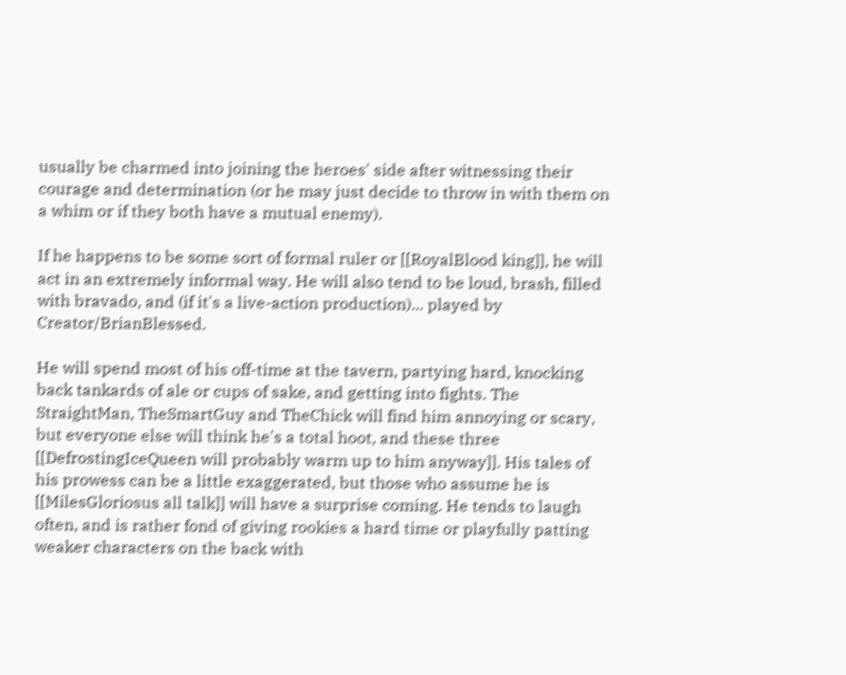usually be charmed into joining the heroes' side after witnessing their courage and determination (or he may just decide to throw in with them on a whim or if they both have a mutual enemy).

If he happens to be some sort of formal ruler or [[RoyalBlood king]], he will act in an extremely informal way. He will also tend to be loud, brash, filled with bravado, and (if it's a live-action production)... played by Creator/BrianBlessed.

He will spend most of his off-time at the tavern, partying hard, knocking back tankards of ale or cups of sake, and getting into fights. The StraightMan, TheSmartGuy and TheChick will find him annoying or scary, but everyone else will think he's a total hoot, and these three [[DefrostingIceQueen will probably warm up to him anyway]]. His tales of his prowess can be a little exaggerated, but those who assume he is [[MilesGloriosus all talk]] will have a surprise coming. He tends to laugh often, and is rather fond of giving rookies a hard time or playfully patting weaker characters on the back with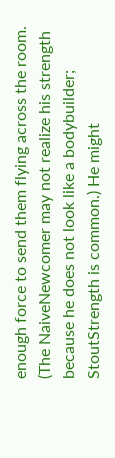enough force to send them flying across the room. (The NaiveNewcomer may not realize his strength because he does not look like a bodybuilder; StoutStrength is common.) He might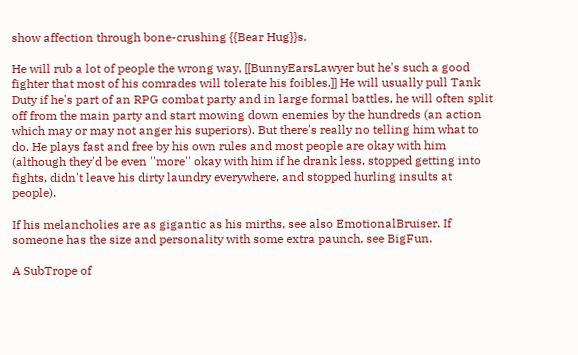show affection through bone-crushing {{Bear Hug}}s.

He will rub a lot of people the wrong way, [[BunnyEarsLawyer but he's such a good fighter that most of his comrades will tolerate his foibles.]] He will usually pull Tank Duty if he's part of an RPG combat party and in large formal battles, he will often split off from the main party and start mowing down enemies by the hundreds (an action which may or may not anger his superiors). But there's really no telling him what to do. He plays fast and free by his own rules and most people are okay with him (although they'd be even ''more'' okay with him if he drank less, stopped getting into fights, didn't leave his dirty laundry everywhere, and stopped hurling insults at people).

If his melancholies are as gigantic as his mirths, see also EmotionalBruiser. If someone has the size and personality with some extra paunch, see BigFun.

A SubTrope of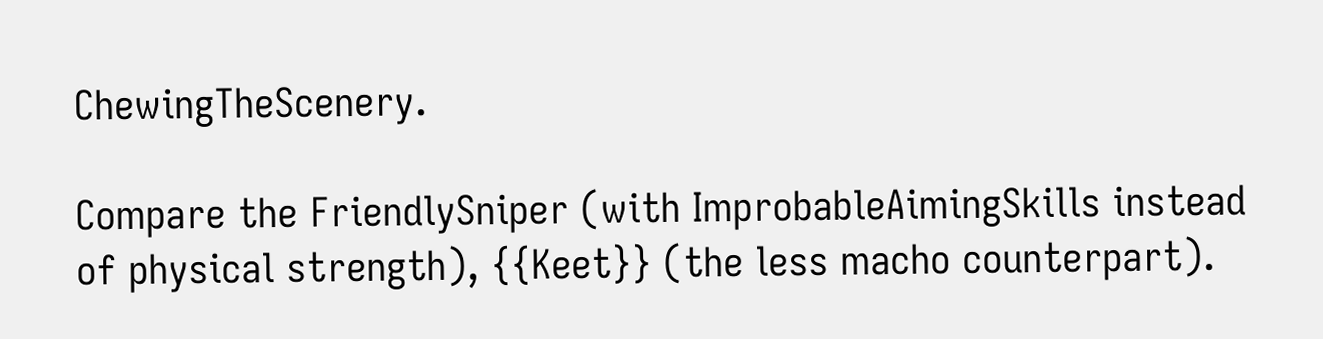ChewingTheScenery.

Compare the FriendlySniper (with ImprobableAimingSkills instead of physical strength), {{Keet}} (the less macho counterpart).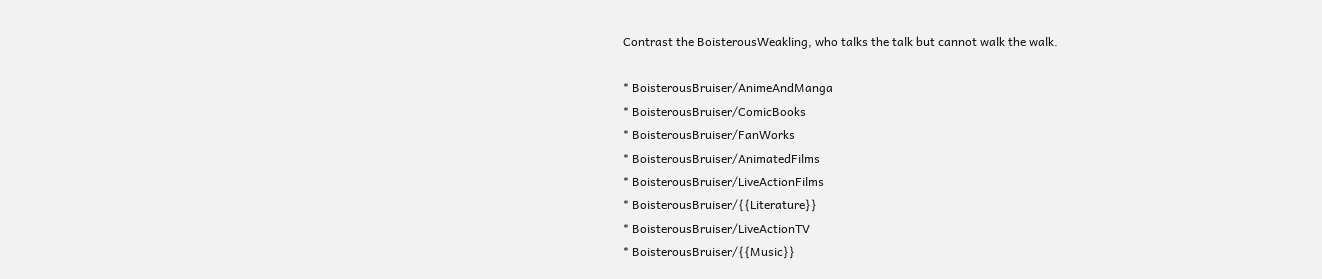Contrast the BoisterousWeakling, who talks the talk but cannot walk the walk.

* BoisterousBruiser/AnimeAndManga
* BoisterousBruiser/ComicBooks
* BoisterousBruiser/FanWorks
* BoisterousBruiser/AnimatedFilms
* BoisterousBruiser/LiveActionFilms
* BoisterousBruiser/{{Literature}}
* BoisterousBruiser/LiveActionTV
* BoisterousBruiser/{{Music}}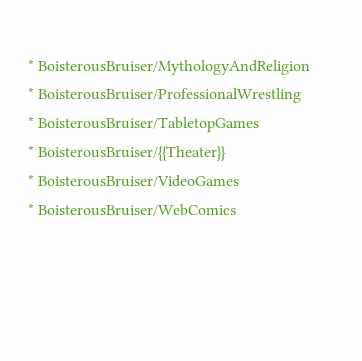* BoisterousBruiser/MythologyAndReligion
* BoisterousBruiser/ProfessionalWrestling
* BoisterousBruiser/TabletopGames
* BoisterousBruiser/{{Theater}}
* BoisterousBruiser/VideoGames
* BoisterousBruiser/WebComics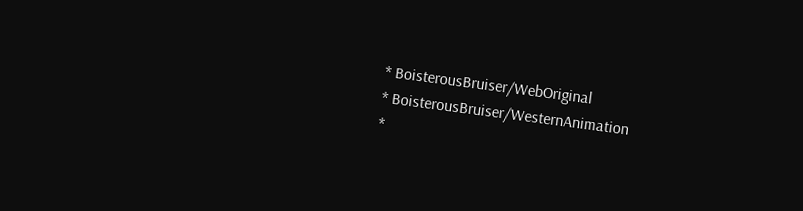* BoisterousBruiser/WebOriginal
* BoisterousBruiser/WesternAnimation
*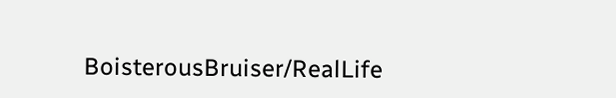BoisterousBruiser/RealLife